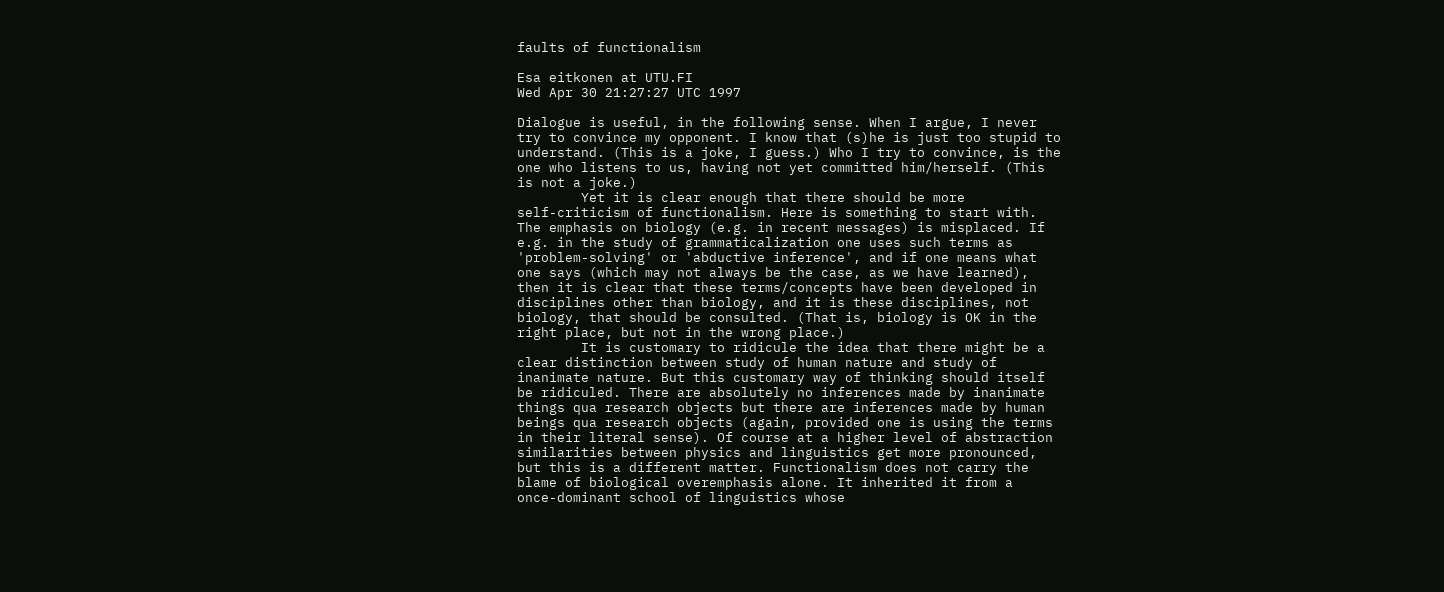faults of functionalism

Esa eitkonen at UTU.FI
Wed Apr 30 21:27:27 UTC 1997

Dialogue is useful, in the following sense. When I argue, I never
try to convince my opponent. I know that (s)he is just too stupid to
understand. (This is a joke, I guess.) Who I try to convince, is the
one who listens to us, having not yet committed him/herself. (This
is not a joke.)
        Yet it is clear enough that there should be more
self-criticism of functionalism. Here is something to start with.
The emphasis on biology (e.g. in recent messages) is misplaced. If
e.g. in the study of grammaticalization one uses such terms as
'problem-solving' or 'abductive inference', and if one means what
one says (which may not always be the case, as we have learned),
then it is clear that these terms/concepts have been developed in
disciplines other than biology, and it is these disciplines, not
biology, that should be consulted. (That is, biology is OK in the
right place, but not in the wrong place.)
        It is customary to ridicule the idea that there might be a
clear distinction between study of human nature and study of
inanimate nature. But this customary way of thinking should itself
be ridiculed. There are absolutely no inferences made by inanimate
things qua research objects but there are inferences made by human
beings qua research objects (again, provided one is using the terms
in their literal sense). Of course at a higher level of abstraction
similarities between physics and linguistics get more pronounced,
but this is a different matter. Functionalism does not carry the
blame of biological overemphasis alone. It inherited it from a
once-dominant school of linguistics whose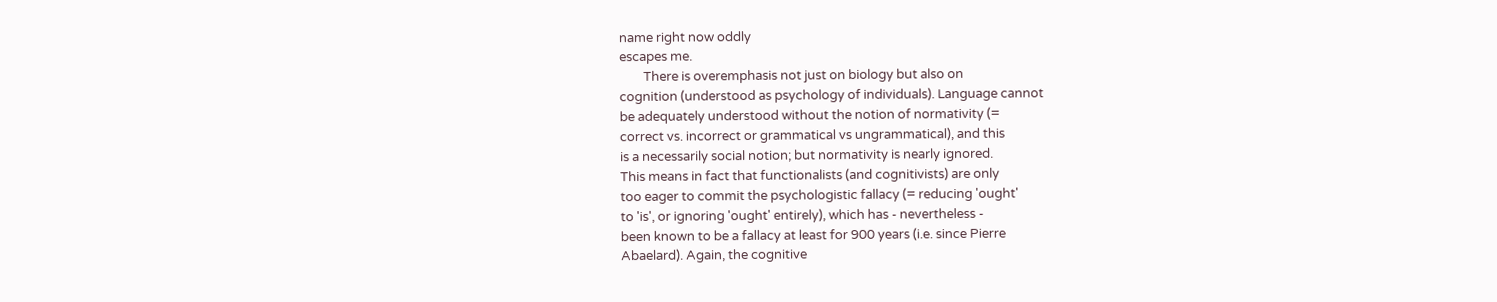name right now oddly
escapes me.
        There is overemphasis not just on biology but also on
cognition (understood as psychology of individuals). Language cannot
be adequately understood without the notion of normativity (=
correct vs. incorrect or grammatical vs ungrammatical), and this
is a necessarily social notion; but normativity is nearly ignored.
This means in fact that functionalists (and cognitivists) are only
too eager to commit the psychologistic fallacy (= reducing 'ought'
to 'is', or ignoring 'ought' entirely), which has - nevertheless -
been known to be a fallacy at least for 900 years (i.e. since Pierre
Abaelard). Again, the cognitive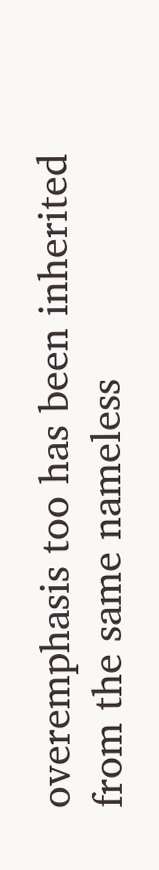overemphasis too has been inherited
from the same nameless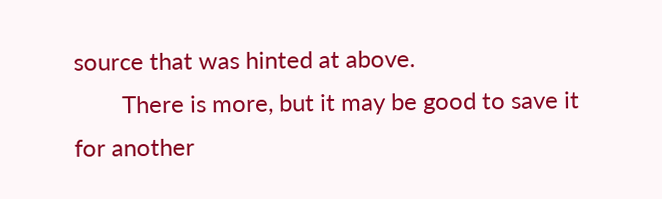source that was hinted at above.
        There is more, but it may be good to save it for another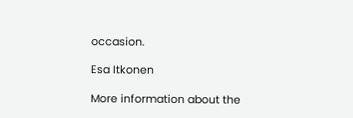occasion.

Esa Itkonen

More information about the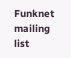Funknet mailing list